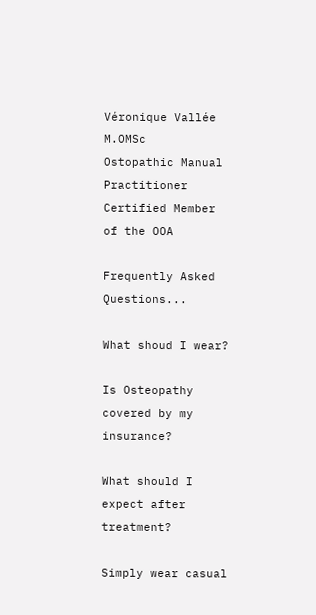Véronique Vallée M.OMSc
Ostopathic Manual Practitioner
Certified Member of the OOA

Frequently Asked Questions...

What shoud I wear?

Is Osteopathy covered by my insurance?

What should I expect after treatment?

Simply wear casual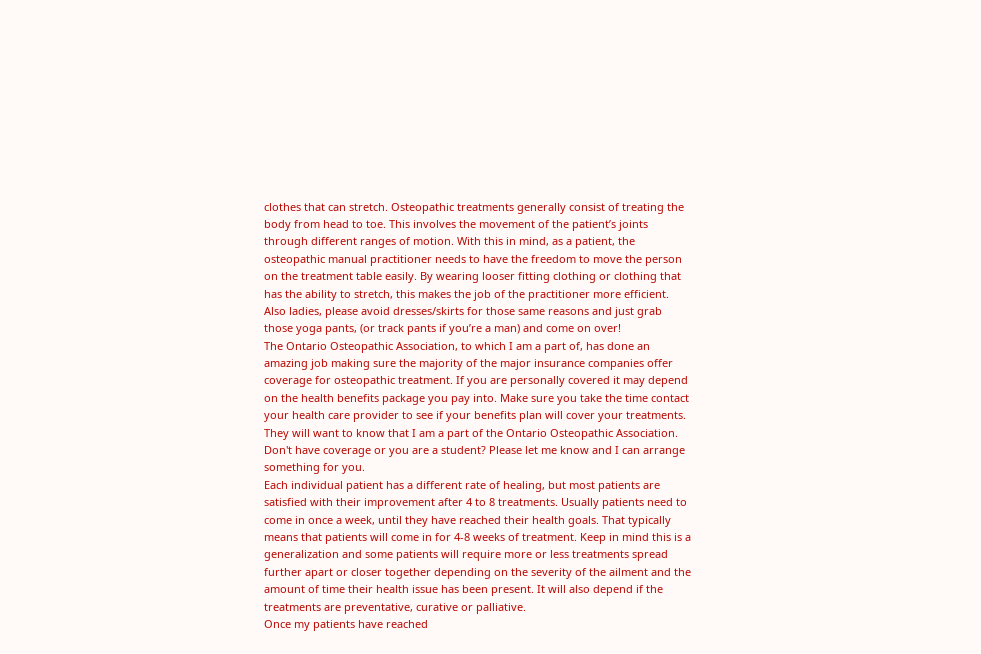clothes that can stretch. Osteopathic treatments generally consist of treating the body from head to toe. This involves the movement of the patient’s joints through different ranges of motion. With this in mind, as a patient, the osteopathic manual practitioner needs to have the freedom to move the person on the treatment table easily. By wearing looser fitting clothing or clothing that has the ability to stretch, this makes the job of the practitioner more efficient. Also ladies, please avoid dresses/skirts for those same reasons and just grab those yoga pants, (or track pants if you’re a man) and come on over!
The Ontario Osteopathic Association, to which I am a part of, has done an amazing job making sure the majority of the major insurance companies offer coverage for osteopathic treatment. If you are personally covered it may depend on the health benefits package you pay into. Make sure you take the time contact your health care provider to see if your benefits plan will cover your treatments. They will want to know that I am a part of the Ontario Osteopathic Association. Don't have coverage or you are a student? Please let me know and I can arrange something for you.
Each individual patient has a different rate of healing, but most patients are satisfied with their improvement after 4 to 8 treatments. Usually patients need to come in once a week, until they have reached their health goals. That typically means that patients will come in for 4-8 weeks of treatment. Keep in mind this is a generalization and some patients will require more or less treatments spread further apart or closer together depending on the severity of the ailment and the amount of time their health issue has been present. It will also depend if the treatments are preventative, curative or palliative.
Once my patients have reached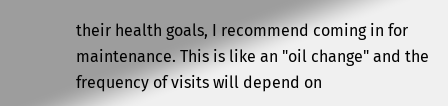their health goals, I recommend coming in for maintenance. This is like an "oil change" and the frequency of visits will depend on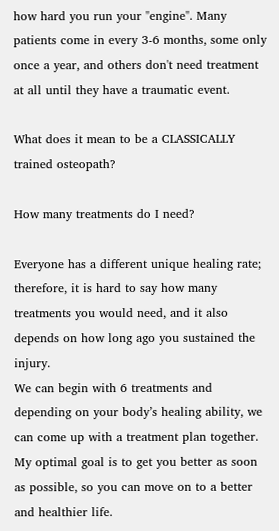how hard you run your "engine". Many patients come in every 3-6 months, some only once a year, and others don't need treatment at all until they have a traumatic event.

What does it mean to be a CLASSICALLY trained osteopath?

How many treatments do I need?

Everyone has a different unique healing rate; therefore, it is hard to say how many treatments you would need, and it also depends on how long ago you sustained the injury.
We can begin with 6 treatments and depending on your body’s healing ability, we can come up with a treatment plan together. My optimal goal is to get you better as soon as possible, so you can move on to a better and healthier life.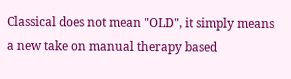Classical does not mean "OLD", it simply means a new take on manual therapy based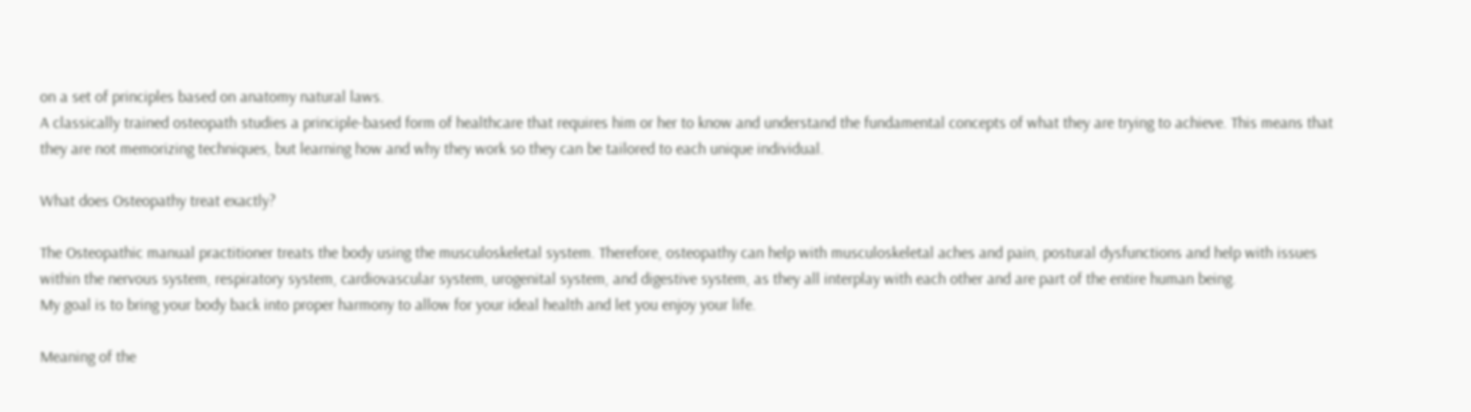on a set of principles based on anatomy natural laws.
A classically trained osteopath studies a principle-based form of healthcare that requires him or her to know and understand the fundamental concepts of what they are trying to achieve. This means that they are not memorizing techniques, but learning how and why they work so they can be tailored to each unique individual.

What does Osteopathy treat exactly?

The Osteopathic manual practitioner treats the body using the musculoskeletal system. Therefore, osteopathy can help with musculoskeletal aches and pain, postural dysfunctions and help with issues within the nervous system, respiratory system, cardiovascular system, urogenital system, and digestive system, as they all interplay with each other and are part of the entire human being.
My goal is to bring your body back into proper harmony to allow for your ideal health and let you enjoy your life.

Meaning of the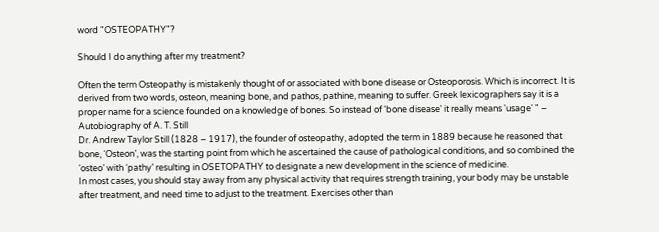word "OSTEOPATHY"?

Should I do anything after my treatment?

Often the term Osteopathy is mistakenly thought of or associated with bone disease or Osteoporosis. Which is incorrect. It is derived from two words, osteon, meaning bone, and pathos, pathine, meaning to suffer. Greek lexicographers say it is a proper name for a science founded on a knowledge of bones. So instead of 'bone disease' it really means 'usage' " – Autobiography of A. T. Still
Dr. Andrew Taylor Still (1828 – 1917), the founder of osteopathy, adopted the term in 1889 because he reasoned that bone, ‘Osteon’, was the starting point from which he ascertained the cause of pathological conditions, and so combined the ‘osteo’ with ‘pathy’ resulting in OSETOPATHY to designate a new development in the science of medicine.
In most cases, you should stay away from any physical activity that requires strength training, your body may be unstable after treatment, and need time to adjust to the treatment. Exercises other than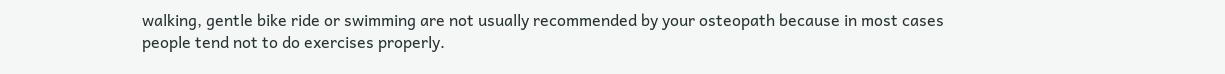walking, gentle bike ride or swimming are not usually recommended by your osteopath because in most cases people tend not to do exercises properly.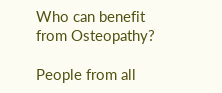Who can benefit from Osteopathy?

People from all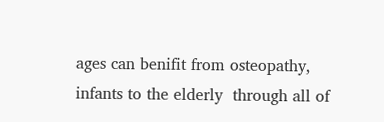ages can benifit from osteopathy, infants to the elderly  through all of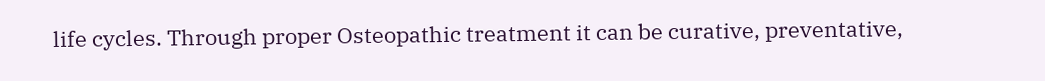life cycles. Through proper Osteopathic treatment it can be curative, preventative,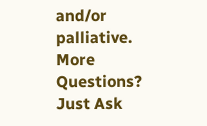and/or palliative.
More Questions?
Just Ask